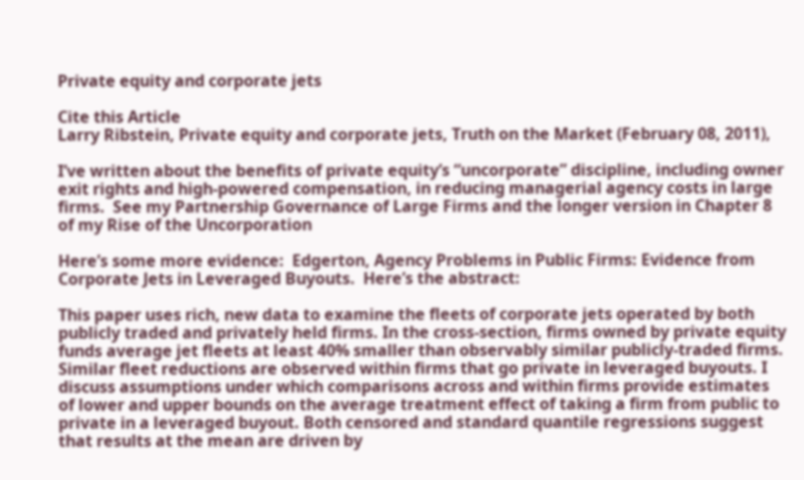Private equity and corporate jets

Cite this Article
Larry Ribstein, Private equity and corporate jets, Truth on the Market (February 08, 2011),

I’ve written about the benefits of private equity’s “uncorporate” discipline, including owner exit rights and high-powered compensation, in reducing managerial agency costs in large firms.  See my Partnership Governance of Large Firms and the longer version in Chapter 8 of my Rise of the Uncorporation

Here’s some more evidence:  Edgerton, Agency Problems in Public Firms: Evidence from Corporate Jets in Leveraged Buyouts.  Here’s the abstract:

This paper uses rich, new data to examine the fleets of corporate jets operated by both publicly traded and privately held firms. In the cross-section, firms owned by private equity funds average jet fleets at least 40% smaller than observably similar publicly-traded firms. Similar fleet reductions are observed within firms that go private in leveraged buyouts. I discuss assumptions under which comparisons across and within firms provide estimates of lower and upper bounds on the average treatment effect of taking a firm from public to private in a leveraged buyout. Both censored and standard quantile regressions suggest that results at the mean are driven by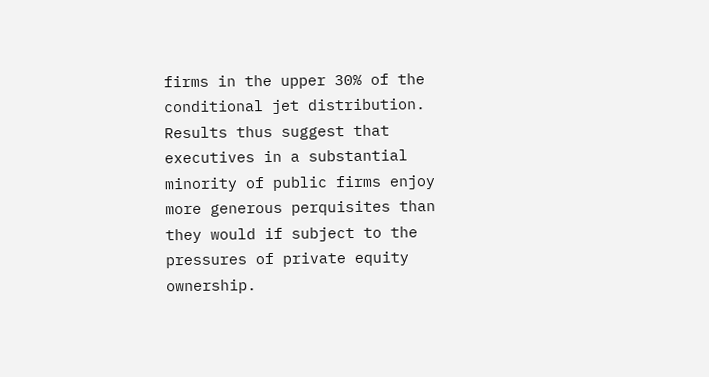firms in the upper 30% of the conditional jet distribution. Results thus suggest that executives in a substantial minority of public firms enjoy more generous perquisites than they would if subject to the pressures of private equity ownership.